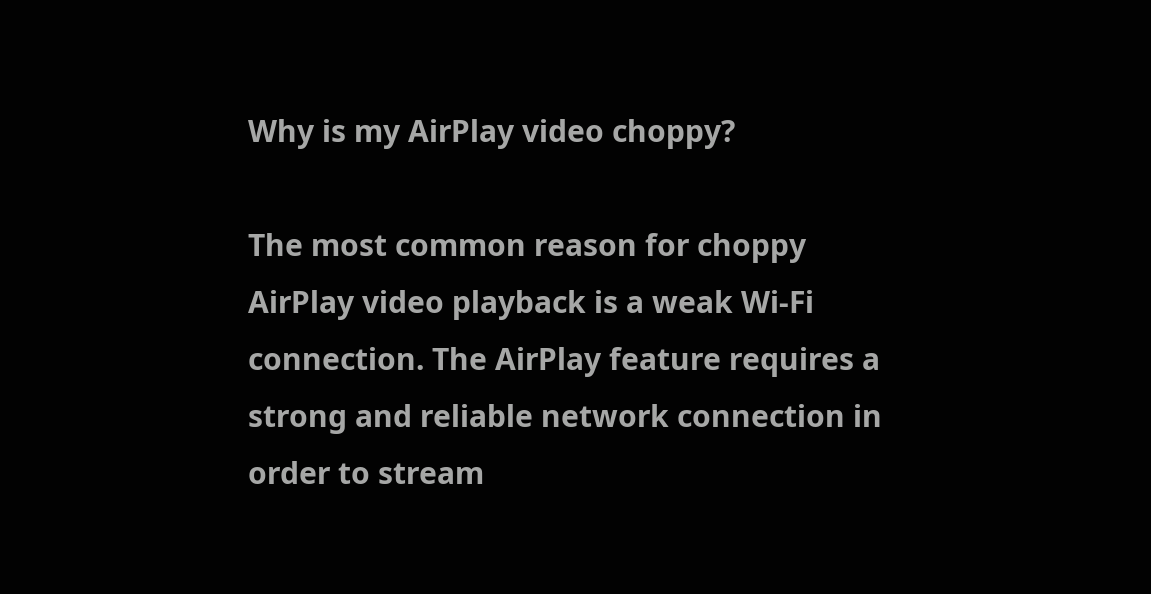Why is my AirPlay video choppy?

The most common reason for choppy AirPlay video playback is a weak Wi-Fi connection. The AirPlay feature requires a strong and reliable network connection in order to stream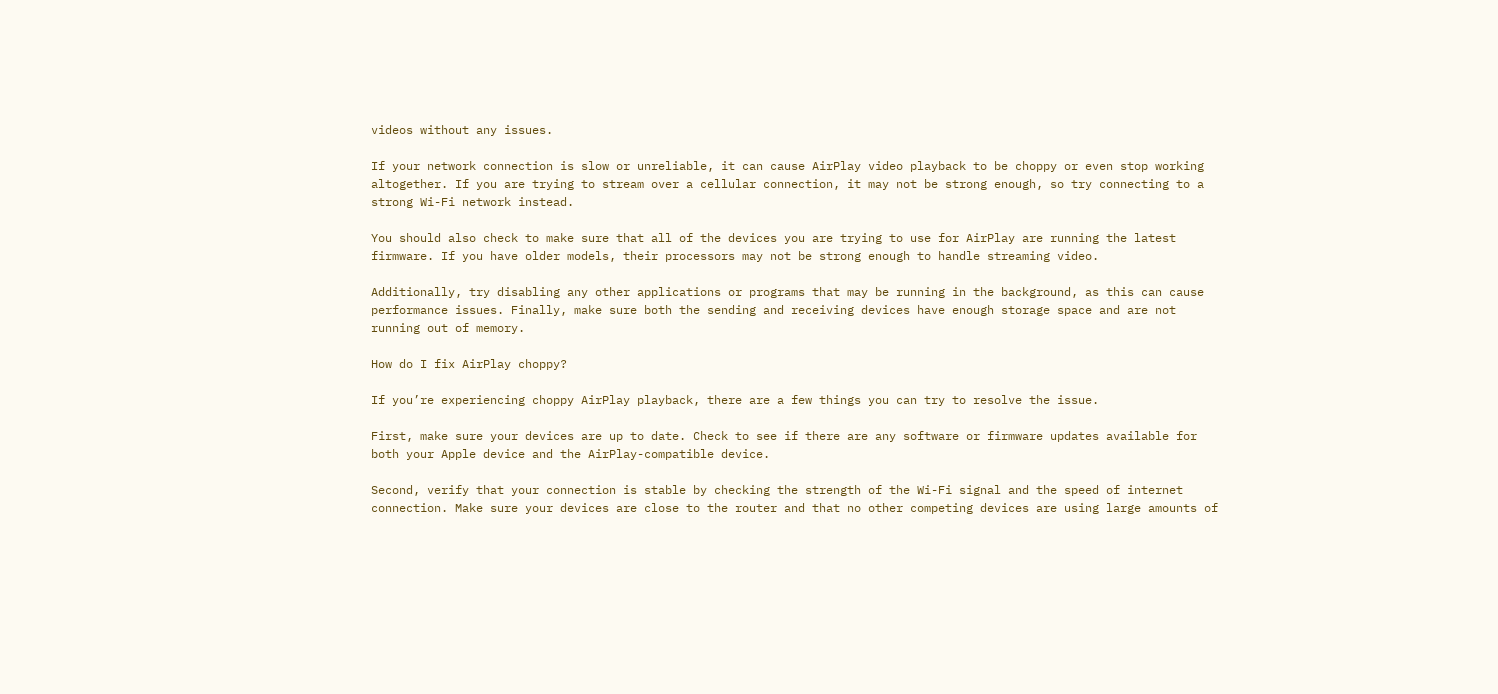videos without any issues.

If your network connection is slow or unreliable, it can cause AirPlay video playback to be choppy or even stop working altogether. If you are trying to stream over a cellular connection, it may not be strong enough, so try connecting to a strong Wi-Fi network instead.

You should also check to make sure that all of the devices you are trying to use for AirPlay are running the latest firmware. If you have older models, their processors may not be strong enough to handle streaming video.

Additionally, try disabling any other applications or programs that may be running in the background, as this can cause performance issues. Finally, make sure both the sending and receiving devices have enough storage space and are not running out of memory.

How do I fix AirPlay choppy?

If you’re experiencing choppy AirPlay playback, there are a few things you can try to resolve the issue.

First, make sure your devices are up to date. Check to see if there are any software or firmware updates available for both your Apple device and the AirPlay-compatible device.

Second, verify that your connection is stable by checking the strength of the Wi-Fi signal and the speed of internet connection. Make sure your devices are close to the router and that no other competing devices are using large amounts of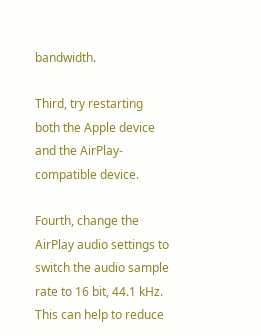bandwidth.

Third, try restarting both the Apple device and the AirPlay-compatible device.

Fourth, change the AirPlay audio settings to switch the audio sample rate to 16 bit, 44.1 kHz. This can help to reduce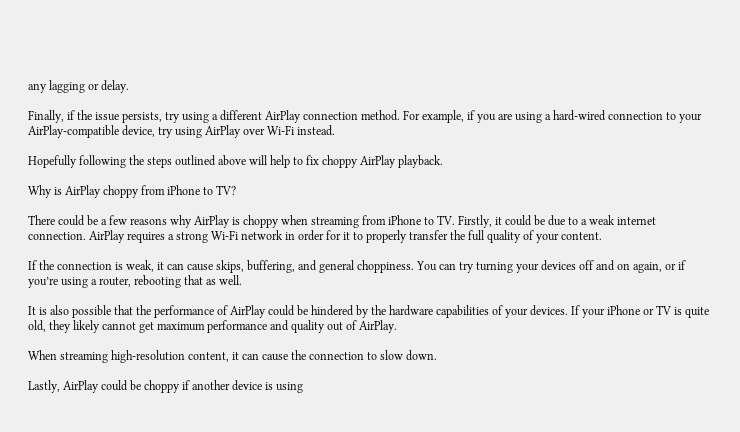any lagging or delay.

Finally, if the issue persists, try using a different AirPlay connection method. For example, if you are using a hard-wired connection to your AirPlay-compatible device, try using AirPlay over Wi-Fi instead.

Hopefully following the steps outlined above will help to fix choppy AirPlay playback.

Why is AirPlay choppy from iPhone to TV?

There could be a few reasons why AirPlay is choppy when streaming from iPhone to TV. Firstly, it could be due to a weak internet connection. AirPlay requires a strong Wi-Fi network in order for it to properly transfer the full quality of your content.

If the connection is weak, it can cause skips, buffering, and general choppiness. You can try turning your devices off and on again, or if you’re using a router, rebooting that as well.

It is also possible that the performance of AirPlay could be hindered by the hardware capabilities of your devices. If your iPhone or TV is quite old, they likely cannot get maximum performance and quality out of AirPlay.

When streaming high-resolution content, it can cause the connection to slow down.

Lastly, AirPlay could be choppy if another device is using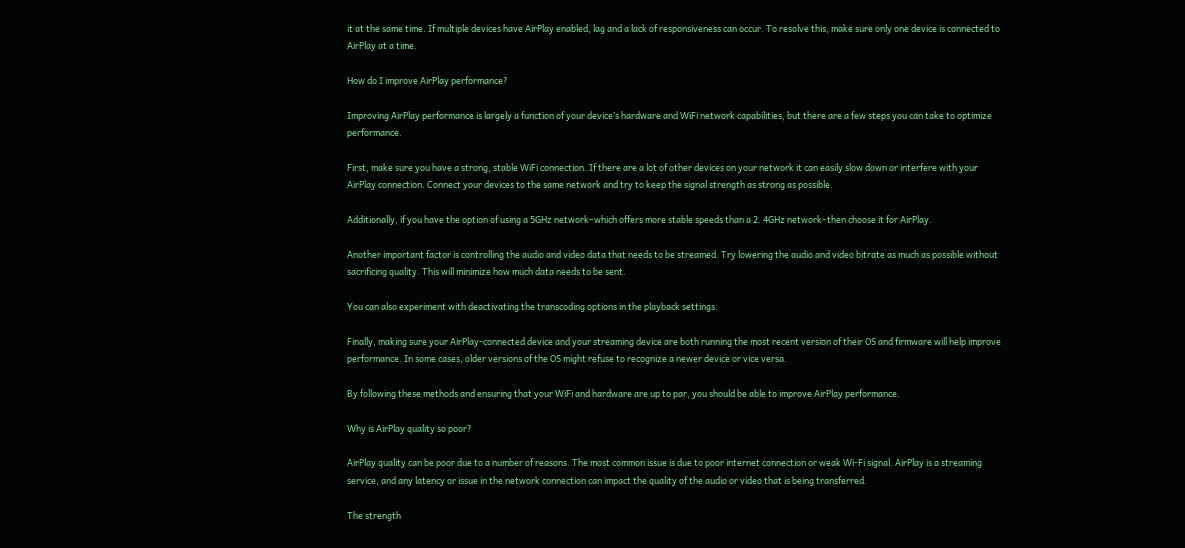it at the same time. If multiple devices have AirPlay enabled, lag and a lack of responsiveness can occur. To resolve this, make sure only one device is connected to AirPlay at a time.

How do I improve AirPlay performance?

Improving AirPlay performance is largely a function of your device’s hardware and WiFi network capabilities, but there are a few steps you can take to optimize performance.

First, make sure you have a strong, stable WiFi connection. If there are a lot of other devices on your network it can easily slow down or interfere with your AirPlay connection. Connect your devices to the same network and try to keep the signal strength as strong as possible.

Additionally, if you have the option of using a 5GHz network–which offers more stable speeds than a 2. 4GHz network–then choose it for AirPlay.

Another important factor is controlling the audio and video data that needs to be streamed. Try lowering the audio and video bitrate as much as possible without sacrificing quality. This will minimize how much data needs to be sent.

You can also experiment with deactivating the transcoding options in the playback settings.

Finally, making sure your AirPlay-connected device and your streaming device are both running the most recent version of their OS and firmware will help improve performance. In some cases, older versions of the OS might refuse to recognize a newer device or vice versa.

By following these methods and ensuring that your WiFi and hardware are up to par, you should be able to improve AirPlay performance.

Why is AirPlay quality so poor?

AirPlay quality can be poor due to a number of reasons. The most common issue is due to poor internet connection or weak Wi-Fi signal. AirPlay is a streaming service, and any latency or issue in the network connection can impact the quality of the audio or video that is being transferred.

The strength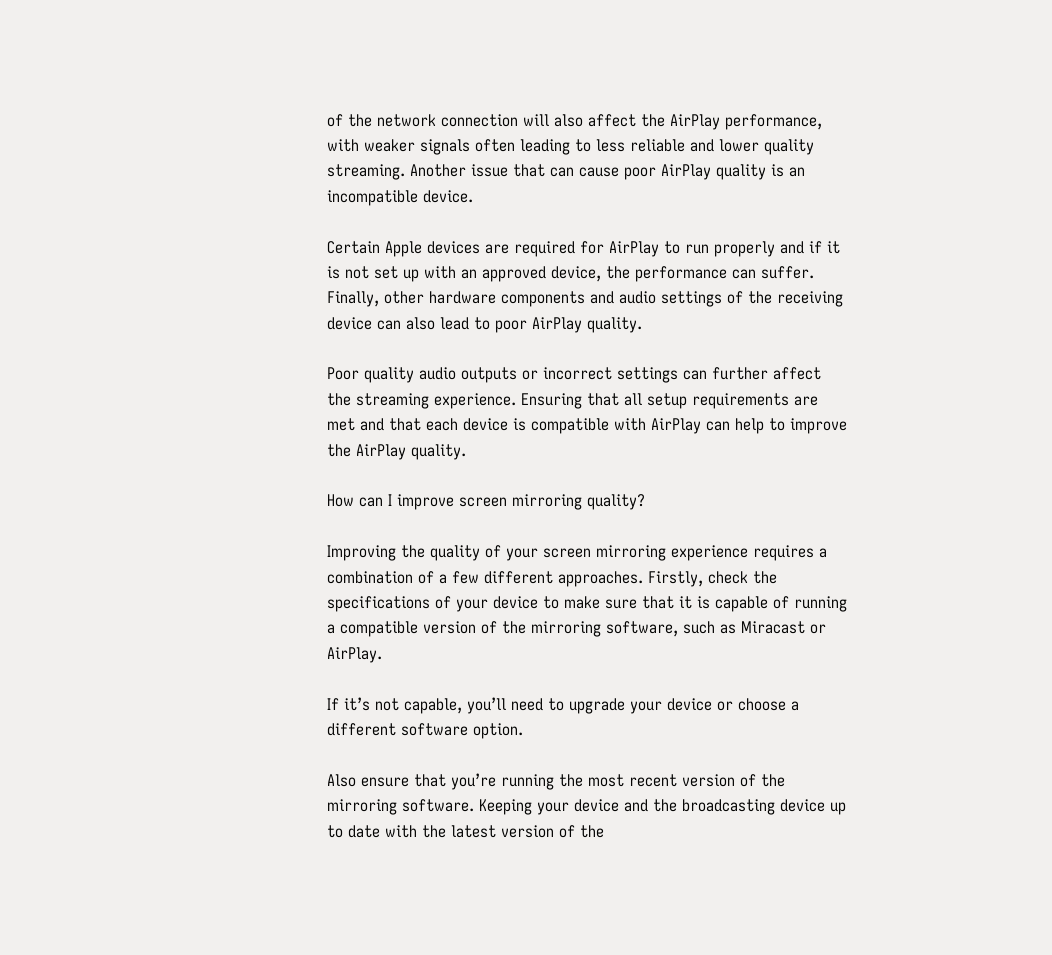of the network connection will also affect the AirPlay performance, with weaker signals often leading to less reliable and lower quality streaming. Another issue that can cause poor AirPlay quality is an incompatible device.

Certain Apple devices are required for AirPlay to run properly and if it is not set up with an approved device, the performance can suffer. Finally, other hardware components and audio settings of the receiving device can also lead to poor AirPlay quality.

Poor quality audio outputs or incorrect settings can further affect the streaming experience. Ensuring that all setup requirements are met and that each device is compatible with AirPlay can help to improve the AirPlay quality.

How can I improve screen mirroring quality?

Improving the quality of your screen mirroring experience requires a combination of a few different approaches. Firstly, check the specifications of your device to make sure that it is capable of running a compatible version of the mirroring software, such as Miracast or AirPlay.

If it’s not capable, you’ll need to upgrade your device or choose a different software option.

Also ensure that you’re running the most recent version of the mirroring software. Keeping your device and the broadcasting device up to date with the latest version of the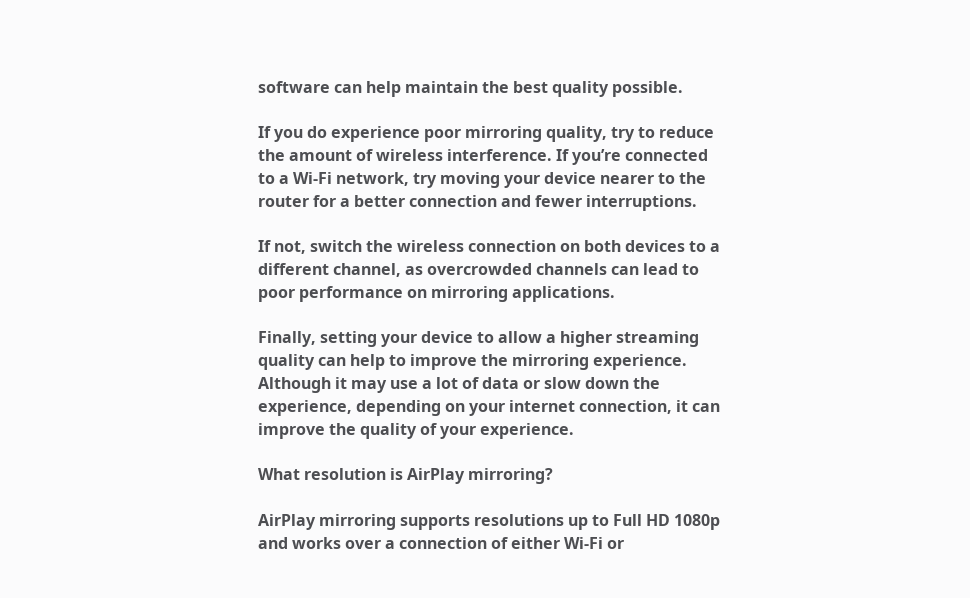software can help maintain the best quality possible.

If you do experience poor mirroring quality, try to reduce the amount of wireless interference. If you’re connected to a Wi-Fi network, try moving your device nearer to the router for a better connection and fewer interruptions.

If not, switch the wireless connection on both devices to a different channel, as overcrowded channels can lead to poor performance on mirroring applications.

Finally, setting your device to allow a higher streaming quality can help to improve the mirroring experience. Although it may use a lot of data or slow down the experience, depending on your internet connection, it can improve the quality of your experience.

What resolution is AirPlay mirroring?

AirPlay mirroring supports resolutions up to Full HD 1080p and works over a connection of either Wi-Fi or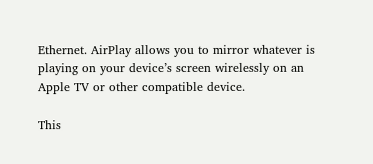Ethernet. AirPlay allows you to mirror whatever is playing on your device’s screen wirelessly on an Apple TV or other compatible device.

This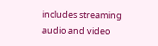includes streaming audio and video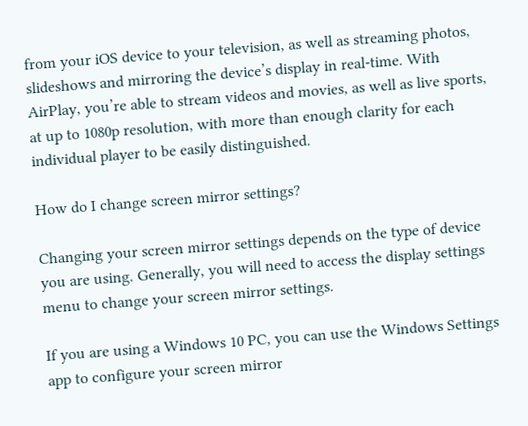from your iOS device to your television, as well as streaming photos, slideshows and mirroring the device’s display in real-time. With AirPlay, you’re able to stream videos and movies, as well as live sports, at up to 1080p resolution, with more than enough clarity for each individual player to be easily distinguished.

How do I change screen mirror settings?

Changing your screen mirror settings depends on the type of device you are using. Generally, you will need to access the display settings menu to change your screen mirror settings.

If you are using a Windows 10 PC, you can use the Windows Settings app to configure your screen mirror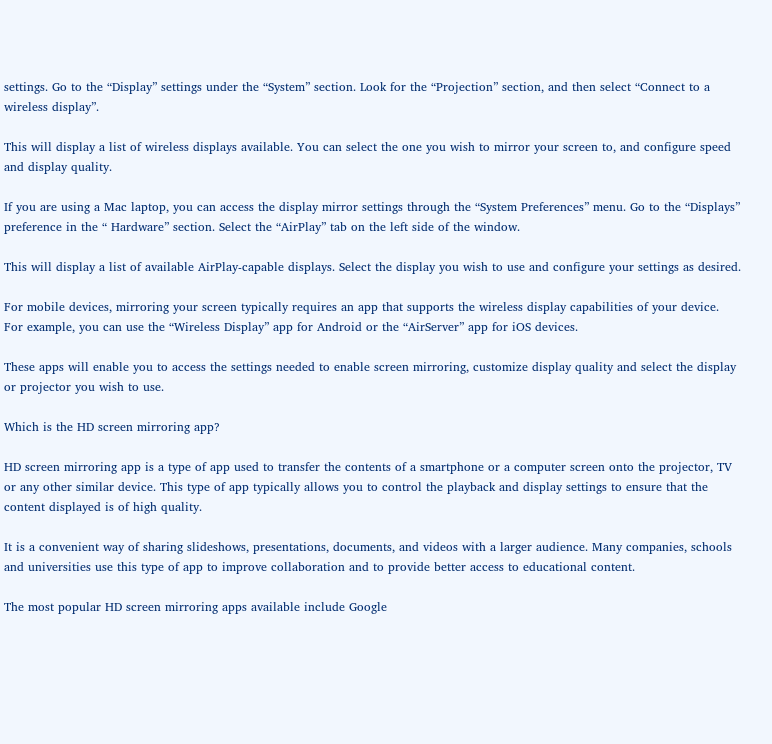settings. Go to the “Display” settings under the “System” section. Look for the “Projection” section, and then select “Connect to a wireless display”.

This will display a list of wireless displays available. You can select the one you wish to mirror your screen to, and configure speed and display quality.

If you are using a Mac laptop, you can access the display mirror settings through the “System Preferences” menu. Go to the “Displays” preference in the “ Hardware” section. Select the “AirPlay” tab on the left side of the window.

This will display a list of available AirPlay-capable displays. Select the display you wish to use and configure your settings as desired.

For mobile devices, mirroring your screen typically requires an app that supports the wireless display capabilities of your device. For example, you can use the “Wireless Display” app for Android or the “AirServer” app for iOS devices.

These apps will enable you to access the settings needed to enable screen mirroring, customize display quality and select the display or projector you wish to use.

Which is the HD screen mirroring app?

HD screen mirroring app is a type of app used to transfer the contents of a smartphone or a computer screen onto the projector, TV or any other similar device. This type of app typically allows you to control the playback and display settings to ensure that the content displayed is of high quality.

It is a convenient way of sharing slideshows, presentations, documents, and videos with a larger audience. Many companies, schools and universities use this type of app to improve collaboration and to provide better access to educational content.

The most popular HD screen mirroring apps available include Google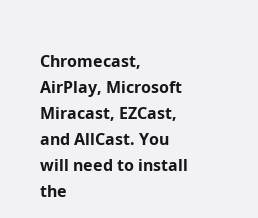Chromecast, AirPlay, Microsoft Miracast, EZCast, and AllCast. You will need to install the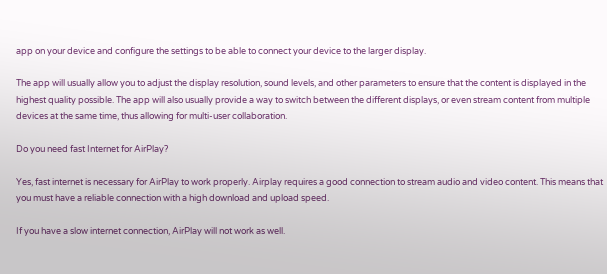app on your device and configure the settings to be able to connect your device to the larger display.

The app will usually allow you to adjust the display resolution, sound levels, and other parameters to ensure that the content is displayed in the highest quality possible. The app will also usually provide a way to switch between the different displays, or even stream content from multiple devices at the same time, thus allowing for multi-user collaboration.

Do you need fast Internet for AirPlay?

Yes, fast internet is necessary for AirPlay to work properly. Airplay requires a good connection to stream audio and video content. This means that you must have a reliable connection with a high download and upload speed.

If you have a slow internet connection, AirPlay will not work as well.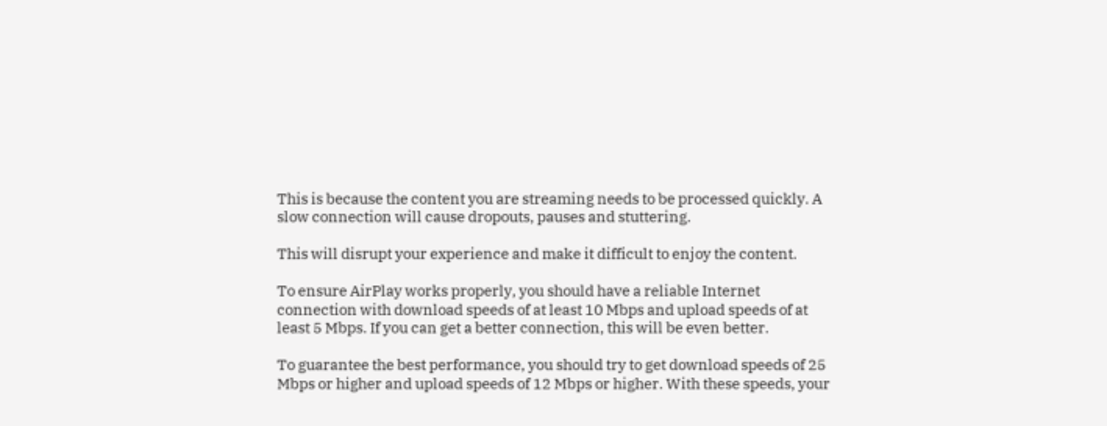This is because the content you are streaming needs to be processed quickly. A slow connection will cause dropouts, pauses and stuttering.

This will disrupt your experience and make it difficult to enjoy the content.

To ensure AirPlay works properly, you should have a reliable Internet connection with download speeds of at least 10 Mbps and upload speeds of at least 5 Mbps. If you can get a better connection, this will be even better.

To guarantee the best performance, you should try to get download speeds of 25 Mbps or higher and upload speeds of 12 Mbps or higher. With these speeds, your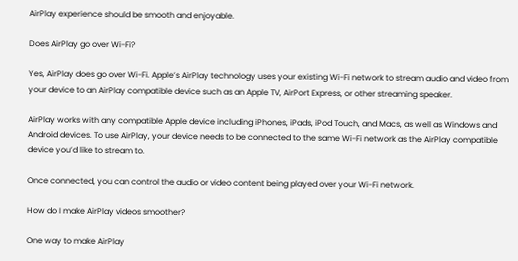AirPlay experience should be smooth and enjoyable.

Does AirPlay go over Wi-Fi?

Yes, AirPlay does go over Wi-Fi. Apple’s AirPlay technology uses your existing Wi-Fi network to stream audio and video from your device to an AirPlay compatible device such as an Apple TV, AirPort Express, or other streaming speaker.

AirPlay works with any compatible Apple device including iPhones, iPads, iPod Touch, and Macs, as well as Windows and Android devices. To use AirPlay, your device needs to be connected to the same Wi-Fi network as the AirPlay compatible device you’d like to stream to.

Once connected, you can control the audio or video content being played over your Wi-Fi network.

How do I make AirPlay videos smoother?

One way to make AirPlay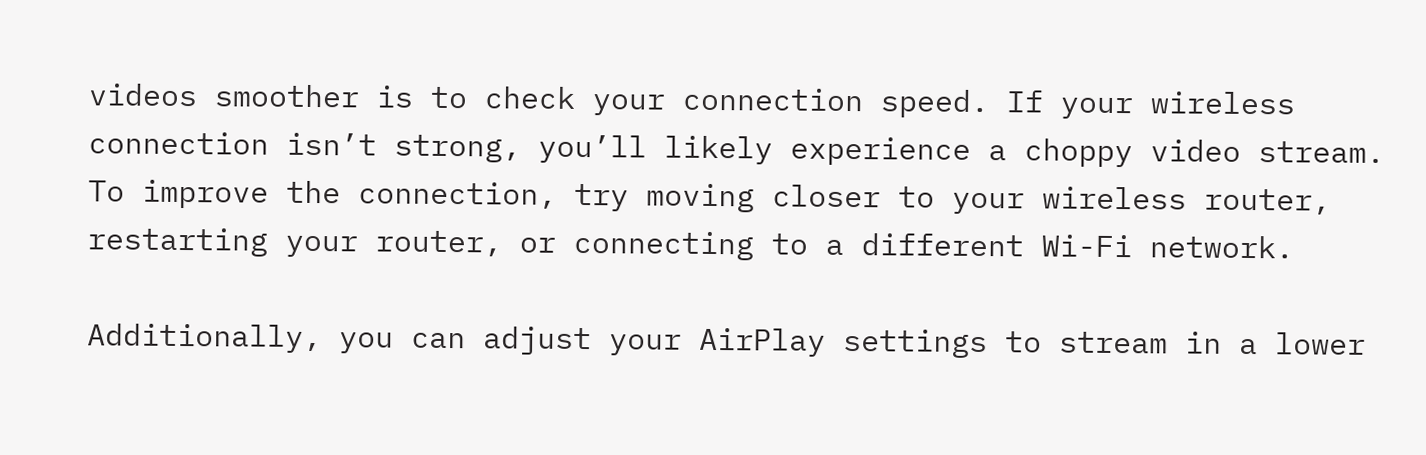videos smoother is to check your connection speed. If your wireless connection isn’t strong, you’ll likely experience a choppy video stream. To improve the connection, try moving closer to your wireless router, restarting your router, or connecting to a different Wi-Fi network.

Additionally, you can adjust your AirPlay settings to stream in a lower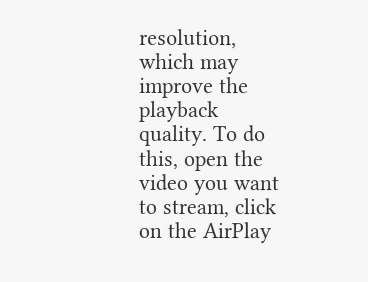resolution, which may improve the playback quality. To do this, open the video you want to stream, click on the AirPlay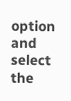option and select the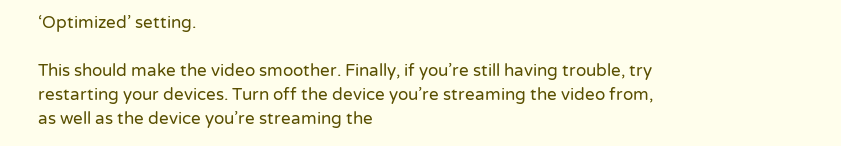‘Optimized’ setting.

This should make the video smoother. Finally, if you’re still having trouble, try restarting your devices. Turn off the device you’re streaming the video from, as well as the device you’re streaming the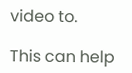video to.

This can help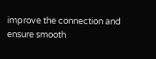improve the connection and ensure smooth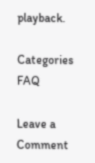playback.

Categories FAQ

Leave a Comment